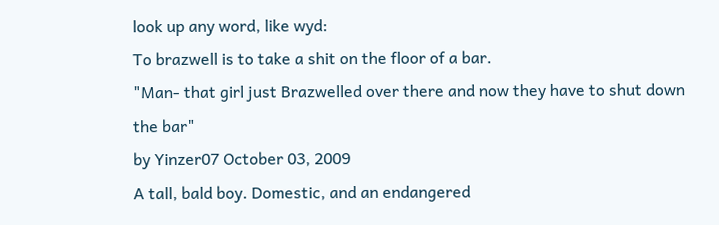look up any word, like wyd:
To brazwell is to take a shit on the floor of a bar.
"Man- that girl just Brazwelled over there and now they have to shut down the bar"
by Yinzer07 October 03, 2009
A tall, bald boy. Domestic, and an endangered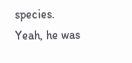species.
Yeah, he was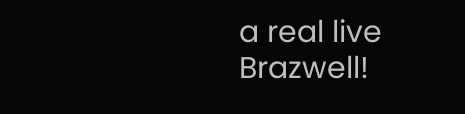a real live Brazwell!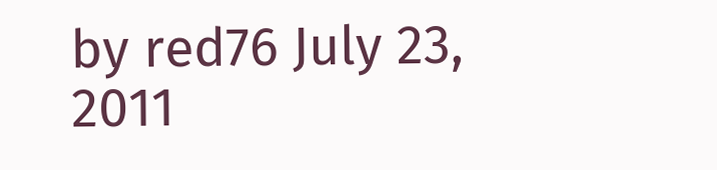by red76 July 23, 2011